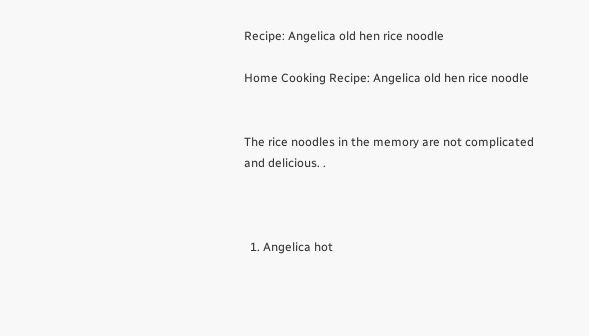Recipe: Angelica old hen rice noodle

Home Cooking Recipe: Angelica old hen rice noodle


The rice noodles in the memory are not complicated and delicious. .



  1. Angelica hot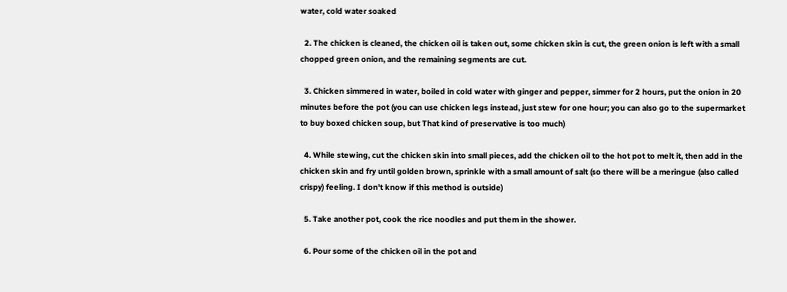water, cold water soaked

  2. The chicken is cleaned, the chicken oil is taken out, some chicken skin is cut, the green onion is left with a small chopped green onion, and the remaining segments are cut.

  3. Chicken simmered in water, boiled in cold water with ginger and pepper, simmer for 2 hours, put the onion in 20 minutes before the pot (you can use chicken legs instead, just stew for one hour; you can also go to the supermarket to buy boxed chicken soup, but That kind of preservative is too much)

  4. While stewing, cut the chicken skin into small pieces, add the chicken oil to the hot pot to melt it, then add in the chicken skin and fry until golden brown, sprinkle with a small amount of salt (so there will be a meringue (also called crispy) feeling. I don't know if this method is outside)

  5. Take another pot, cook the rice noodles and put them in the shower.

  6. Pour some of the chicken oil in the pot and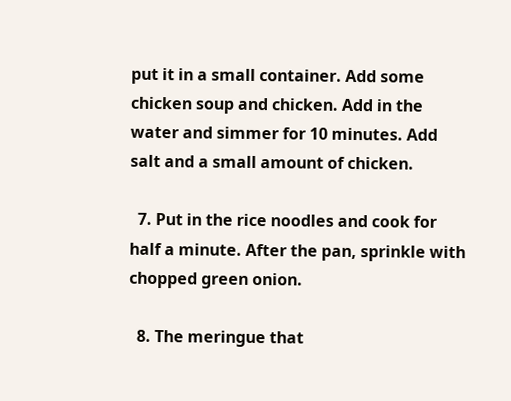put it in a small container. Add some chicken soup and chicken. Add in the water and simmer for 10 minutes. Add salt and a small amount of chicken.

  7. Put in the rice noodles and cook for half a minute. After the pan, sprinkle with chopped green onion.

  8. The meringue that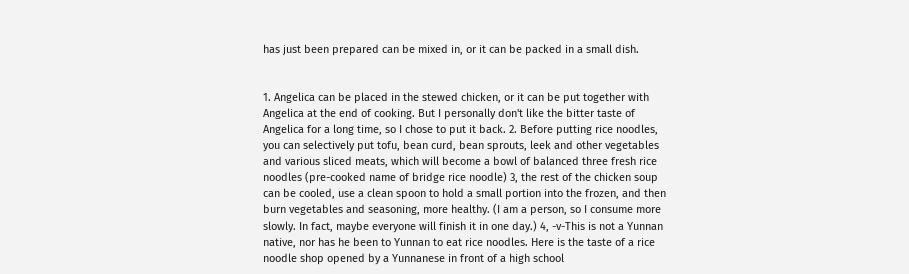has just been prepared can be mixed in, or it can be packed in a small dish.


1. Angelica can be placed in the stewed chicken, or it can be put together with Angelica at the end of cooking. But I personally don't like the bitter taste of Angelica for a long time, so I chose to put it back. 2. Before putting rice noodles, you can selectively put tofu, bean curd, bean sprouts, leek and other vegetables and various sliced meats, which will become a bowl of balanced three fresh rice noodles (pre-cooked name of bridge rice noodle) 3, the rest of the chicken soup can be cooled, use a clean spoon to hold a small portion into the frozen, and then burn vegetables and seasoning, more healthy. (I am a person, so I consume more slowly. In fact, maybe everyone will finish it in one day.) 4, -v-This is not a Yunnan native, nor has he been to Yunnan to eat rice noodles. Here is the taste of a rice noodle shop opened by a Yunnanese in front of a high school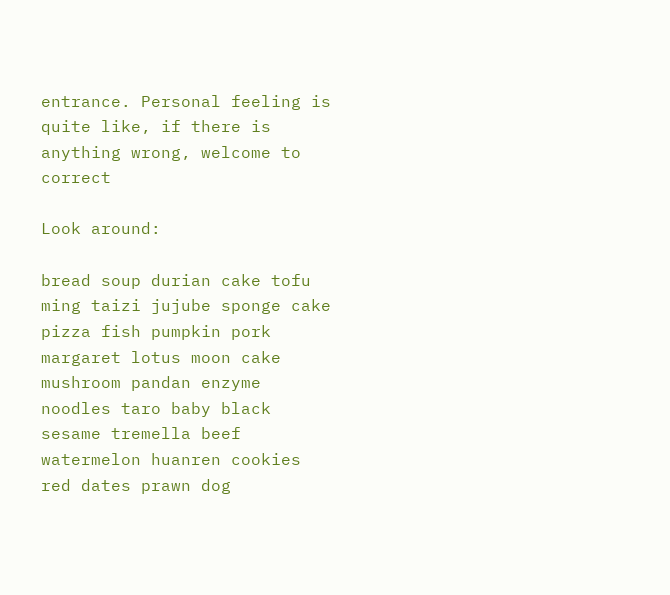entrance. Personal feeling is quite like, if there is anything wrong, welcome to correct

Look around:

bread soup durian cake tofu ming taizi jujube sponge cake pizza fish pumpkin pork margaret lotus moon cake mushroom pandan enzyme noodles taro baby black sesame tremella beef watermelon huanren cookies red dates prawn dog